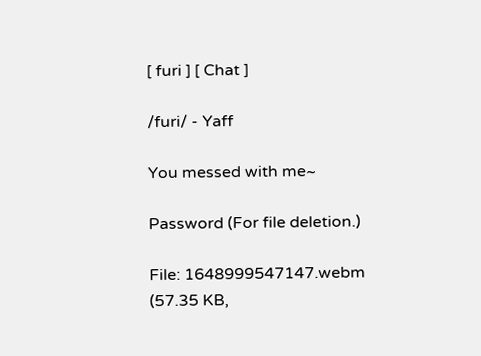[ furi ] [ Chat ]

/furi/ - Yaff

You messed with me~

Password (For file deletion.)

File: 1648999547147.webm (57.35 KB,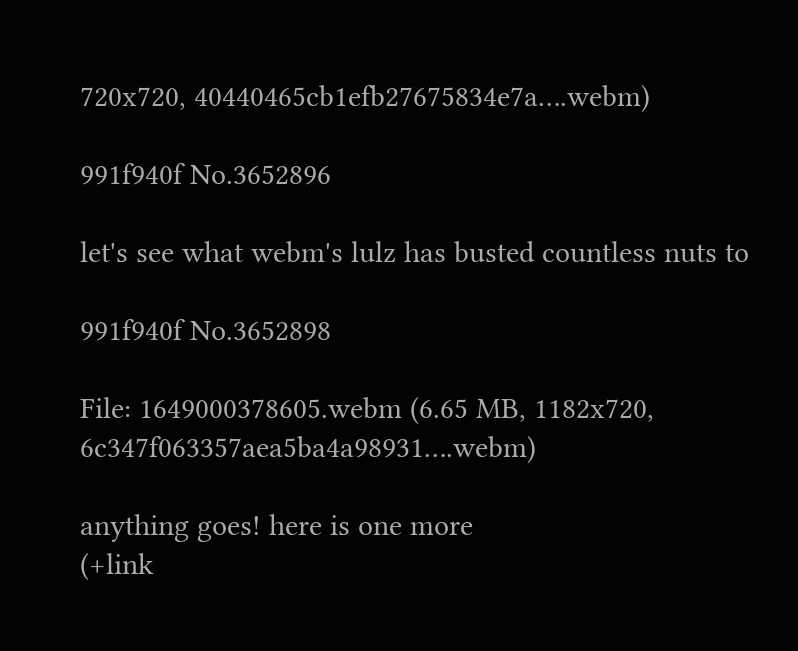720x720, 40440465cb1efb27675834e7a….webm)

991f940f No.3652896

let's see what webm's lulz has busted countless nuts to

991f940f No.3652898

File: 1649000378605.webm (6.65 MB, 1182x720, 6c347f063357aea5ba4a98931….webm)

anything goes! here is one more
(+link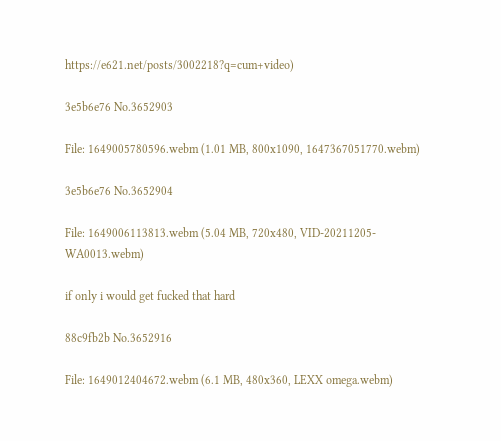https://e621.net/posts/3002218?q=cum+video)

3e5b6e76 No.3652903

File: 1649005780596.webm (1.01 MB, 800x1090, 1647367051770.webm)

3e5b6e76 No.3652904

File: 1649006113813.webm (5.04 MB, 720x480, VID-20211205-WA0013.webm)

if only i would get fucked that hard

88c9fb2b No.3652916

File: 1649012404672.webm (6.1 MB, 480x360, LEXX omega.webm)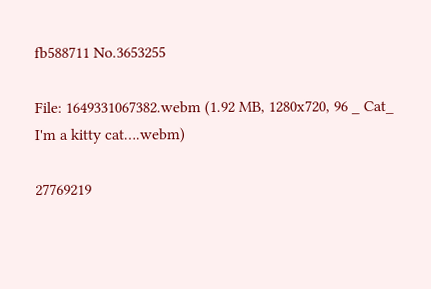fb588711 No.3653255

File: 1649331067382.webm (1.92 MB, 1280x720, 96 _ Cat_ I'm a kitty cat….webm)

27769219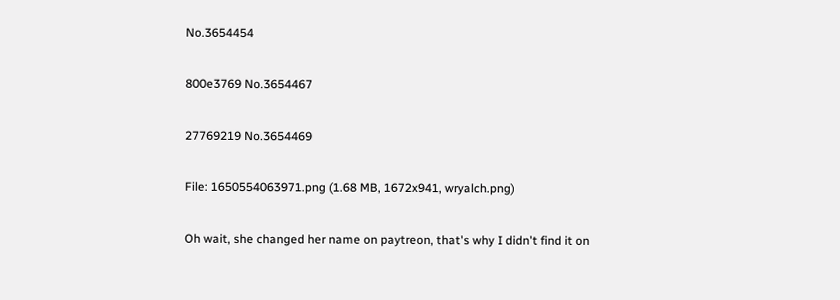No.3654454

800e3769 No.3654467

27769219 No.3654469

File: 1650554063971.png (1.68 MB, 1672x941, wryalch.png)

Oh wait, she changed her name on paytreon, that's why I didn't find it on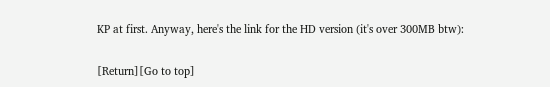KP at first. Anyway, here's the link for the HD version (it's over 300MB btw):


[Return][Go to top]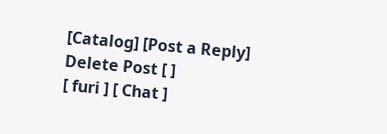[Catalog] [Post a Reply]
Delete Post [ ]
[ furi ] [ Chat ]